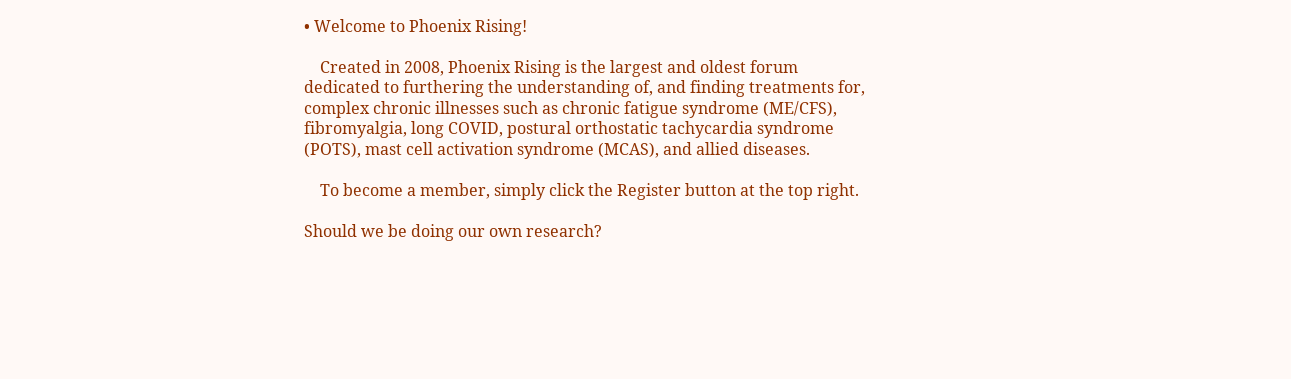• Welcome to Phoenix Rising!

    Created in 2008, Phoenix Rising is the largest and oldest forum dedicated to furthering the understanding of, and finding treatments for, complex chronic illnesses such as chronic fatigue syndrome (ME/CFS), fibromyalgia, long COVID, postural orthostatic tachycardia syndrome (POTS), mast cell activation syndrome (MCAS), and allied diseases.

    To become a member, simply click the Register button at the top right.

Should we be doing our own research?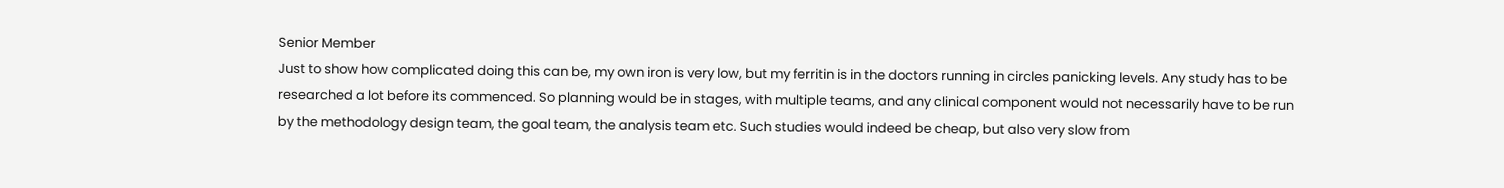Senior Member
Just to show how complicated doing this can be, my own iron is very low, but my ferritin is in the doctors running in circles panicking levels. Any study has to be researched a lot before its commenced. So planning would be in stages, with multiple teams, and any clinical component would not necessarily have to be run by the methodology design team, the goal team, the analysis team etc. Such studies would indeed be cheap, but also very slow from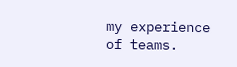my experience of teams.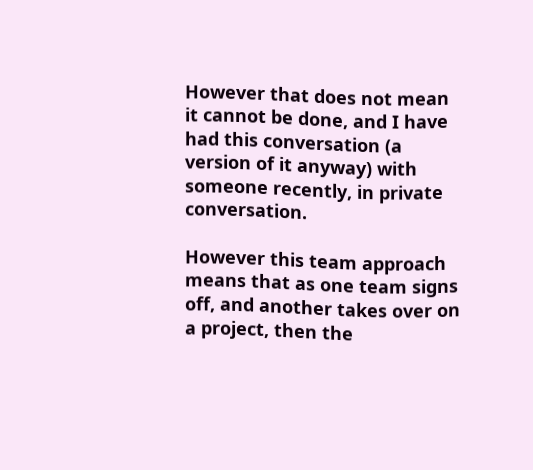However that does not mean it cannot be done, and I have had this conversation (a version of it anyway) with someone recently, in private conversation.

However this team approach means that as one team signs off, and another takes over on a project, then the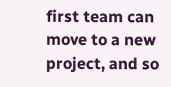first team can move to a new project, and so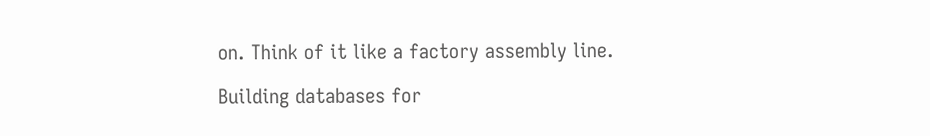on. Think of it like a factory assembly line.

Building databases for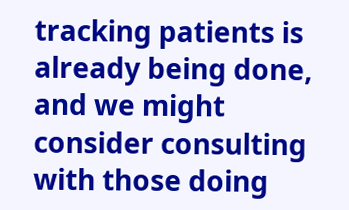tracking patients is already being done, and we might consider consulting with those doing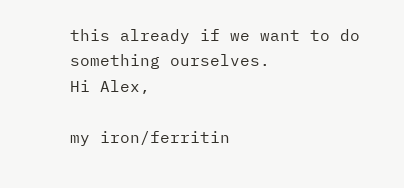this already if we want to do something ourselves.
Hi Alex,

my iron/ferritin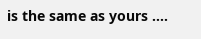is the same as yours ....